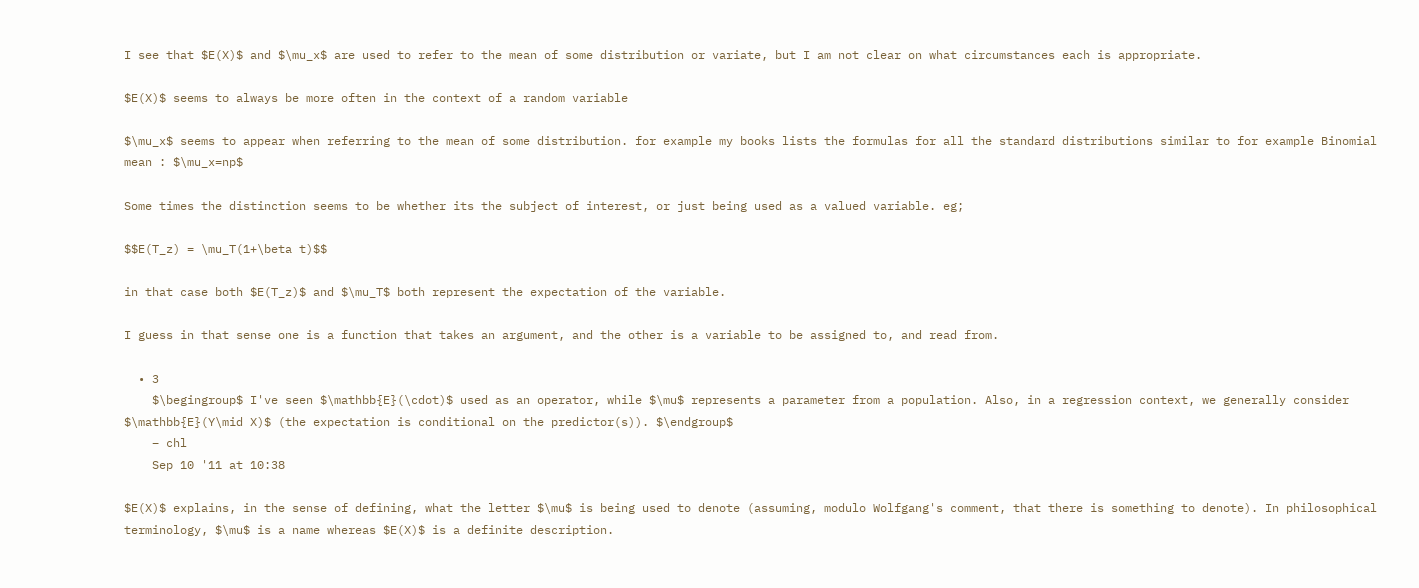I see that $E(X)$ and $\mu_x$ are used to refer to the mean of some distribution or variate, but I am not clear on what circumstances each is appropriate.

$E(X)$ seems to always be more often in the context of a random variable

$\mu_x$ seems to appear when referring to the mean of some distribution. for example my books lists the formulas for all the standard distributions similar to for example Binomial mean : $\mu_x=np$

Some times the distinction seems to be whether its the subject of interest, or just being used as a valued variable. eg;

$$E(T_z) = \mu_T(1+\beta t)$$

in that case both $E(T_z)$ and $\mu_T$ both represent the expectation of the variable.

I guess in that sense one is a function that takes an argument, and the other is a variable to be assigned to, and read from.

  • 3
    $\begingroup$ I've seen $\mathbb{E}(\cdot)$ used as an operator, while $\mu$ represents a parameter from a population. Also, in a regression context, we generally consider $\mathbb{E}(Y\mid X)$ (the expectation is conditional on the predictor(s)). $\endgroup$
    – chl
    Sep 10 '11 at 10:38

$E(X)$ explains, in the sense of defining, what the letter $\mu$ is being used to denote (assuming, modulo Wolfgang's comment, that there is something to denote). In philosophical terminology, $\mu$ is a name whereas $E(X)$ is a definite description.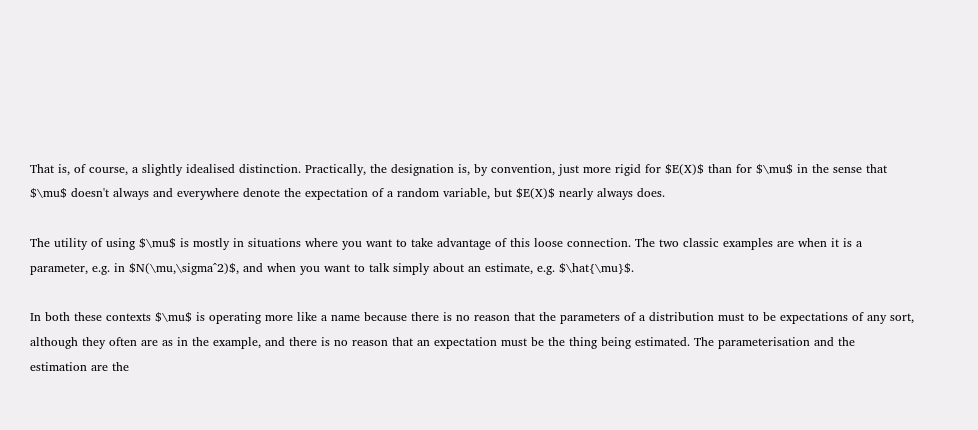That is, of course, a slightly idealised distinction. Practically, the designation is, by convention, just more rigid for $E(X)$ than for $\mu$ in the sense that $\mu$ doesn't always and everywhere denote the expectation of a random variable, but $E(X)$ nearly always does.

The utility of using $\mu$ is mostly in situations where you want to take advantage of this loose connection. The two classic examples are when it is a parameter, e.g. in $N(\mu,\sigma^2)$, and when you want to talk simply about an estimate, e.g. $\hat{\mu}$.

In both these contexts $\mu$ is operating more like a name because there is no reason that the parameters of a distribution must to be expectations of any sort, although they often are as in the example, and there is no reason that an expectation must be the thing being estimated. The parameterisation and the estimation are the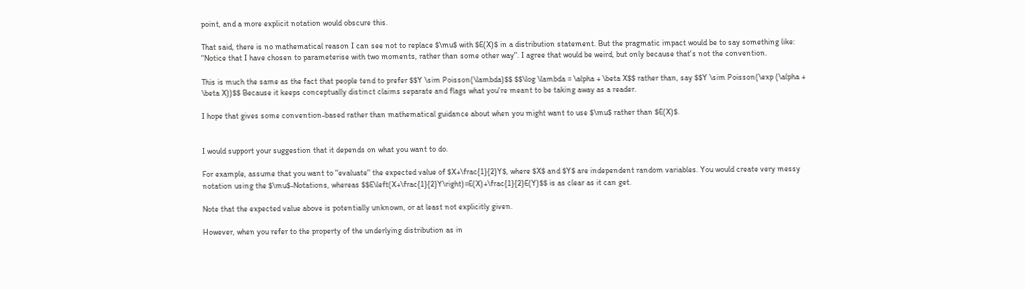point, and a more explicit notation would obscure this.

That said, there is no mathematical reason I can see not to replace $\mu$ with $E(X)$ in a distribution statement. But the pragmatic impact would be to say something like: "Notice that I have chosen to parameterise with two moments, rather than some other way". I agree that would be weird, but only because that's not the convention.

This is much the same as the fact that people tend to prefer $$Y \sim Poisson(\lambda)$$ $$\log \lambda = \alpha + \beta X$$ rather than, say $$Y \sim Poisson(\exp (\alpha + \beta X))$$ Because it keeps conceptually distinct claims separate and flags what you're meant to be taking away as a reader.

I hope that gives some convention-based rather than mathematical guidance about when you might want to use $\mu$ rather than $E(X)$.


I would support your suggestion that it depends on what you want to do.

For example, assume that you want to "evaluate" the expected value of $X+\frac{1}{2}Y$, where $X$ and $Y$ are independent random variables. You would create very messy notation using the $\mu$-Notations, whereas $$E\left(X+\frac{1}{2}Y\right)=E(X)+\frac{1}{2}E(Y)$$ is as clear as it can get.

Note that the expected value above is potentially unknown, or at least not explicitly given.

However, when you refer to the property of the underlying distribution as in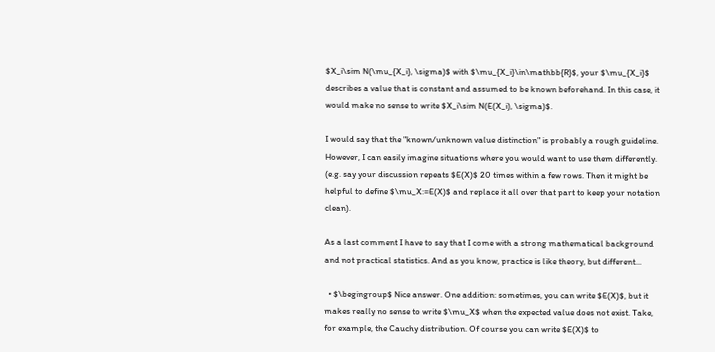$X_i\sim N(\mu_{X_i}, \sigma)$ with $\mu_{X_i}\in\mathbb{R}$, your $\mu_{X_i}$ describes a value that is constant and assumed to be known beforehand. In this case, it would make no sense to write $X_i\sim N(E(X_i), \sigma)$.

I would say that the "known/unknown value distinction" is probably a rough guideline. However, I can easily imagine situations where you would want to use them differently. (e.g. say your discussion repeats $E(X)$ 20 times within a few rows. Then it might be helpful to define $\mu_X:=E(X)$ and replace it all over that part to keep your notation clean).

As a last comment I have to say that I come with a strong mathematical background and not practical statistics. And as you know, practice is like theory, but different...

  • $\begingroup$ Nice answer. One addition: sometimes, you can write $E(X)$, but it makes really no sense to write $\mu_X$ when the expected value does not exist. Take, for example, the Cauchy distribution. Of course you can write $E(X)$ to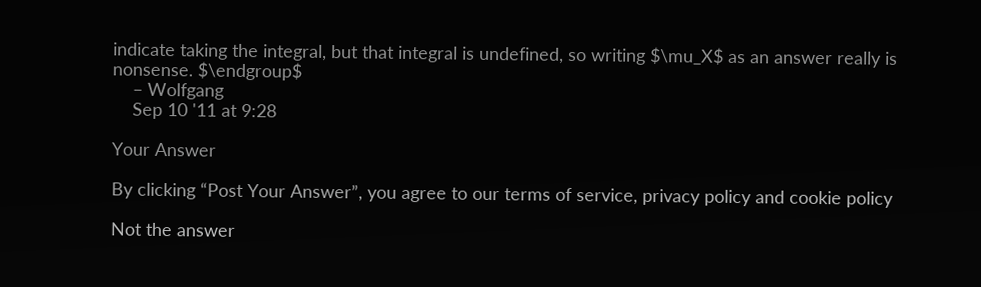indicate taking the integral, but that integral is undefined, so writing $\mu_X$ as an answer really is nonsense. $\endgroup$
    – Wolfgang
    Sep 10 '11 at 9:28

Your Answer

By clicking “Post Your Answer”, you agree to our terms of service, privacy policy and cookie policy

Not the answer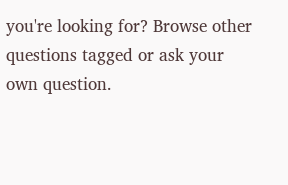you're looking for? Browse other questions tagged or ask your own question.